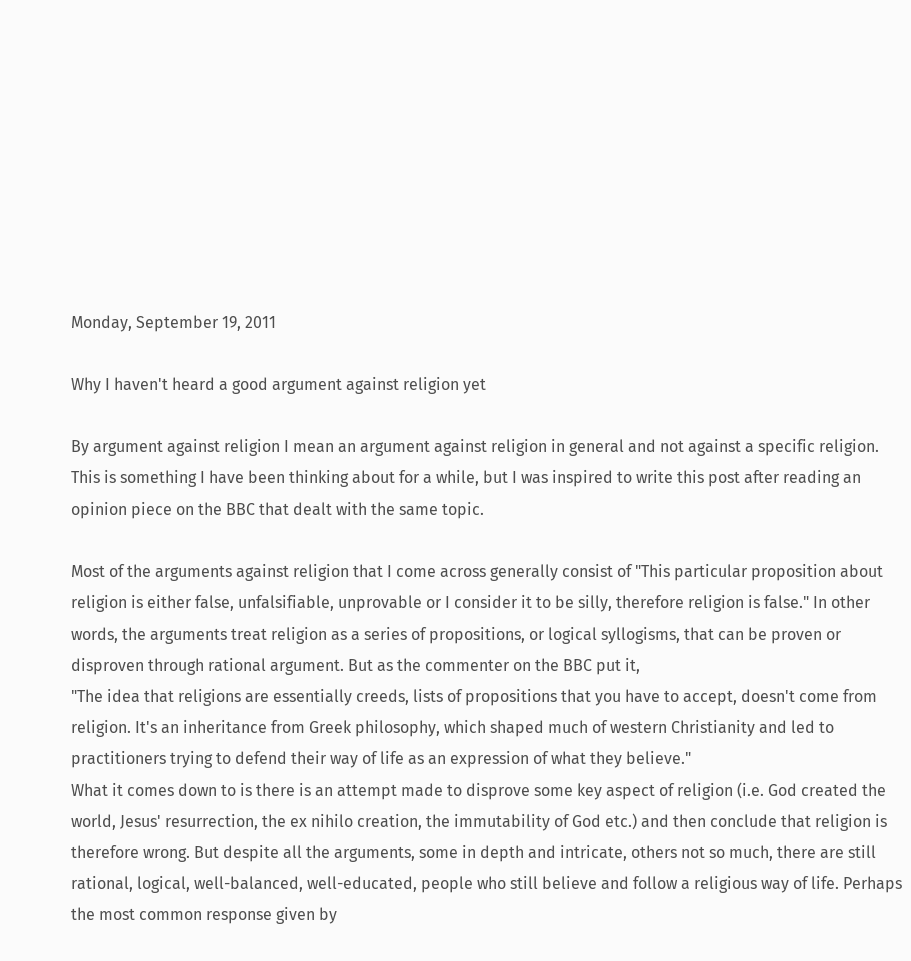Monday, September 19, 2011

Why I haven't heard a good argument against religion yet

By argument against religion I mean an argument against religion in general and not against a specific religion. This is something I have been thinking about for a while, but I was inspired to write this post after reading an opinion piece on the BBC that dealt with the same topic.

Most of the arguments against religion that I come across generally consist of "This particular proposition about religion is either false, unfalsifiable, unprovable or I consider it to be silly, therefore religion is false." In other words, the arguments treat religion as a series of propositions, or logical syllogisms, that can be proven or disproven through rational argument. But as the commenter on the BBC put it,
"The idea that religions are essentially creeds, lists of propositions that you have to accept, doesn't come from religion. It's an inheritance from Greek philosophy, which shaped much of western Christianity and led to practitioners trying to defend their way of life as an expression of what they believe."
What it comes down to is there is an attempt made to disprove some key aspect of religion (i.e. God created the world, Jesus' resurrection, the ex nihilo creation, the immutability of God etc.) and then conclude that religion is therefore wrong. But despite all the arguments, some in depth and intricate, others not so much, there are still rational, logical, well-balanced, well-educated, people who still believe and follow a religious way of life. Perhaps the most common response given by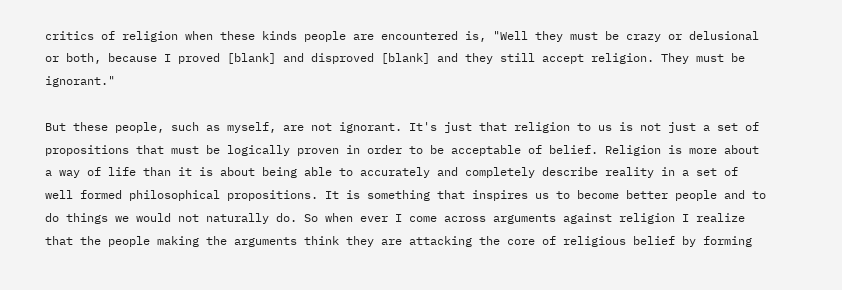critics of religion when these kinds people are encountered is, "Well they must be crazy or delusional or both, because I proved [blank] and disproved [blank] and they still accept religion. They must be ignorant."

But these people, such as myself, are not ignorant. It's just that religion to us is not just a set of propositions that must be logically proven in order to be acceptable of belief. Religion is more about a way of life than it is about being able to accurately and completely describe reality in a set of well formed philosophical propositions. It is something that inspires us to become better people and to do things we would not naturally do. So when ever I come across arguments against religion I realize that the people making the arguments think they are attacking the core of religious belief by forming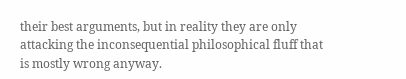their best arguments, but in reality they are only attacking the inconsequential philosophical fluff that is mostly wrong anyway.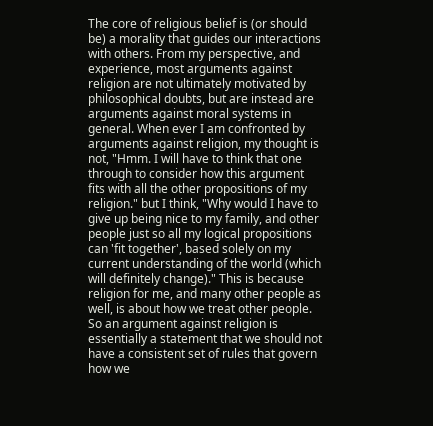The core of religious belief is (or should be) a morality that guides our interactions with others. From my perspective, and experience, most arguments against religion are not ultimately motivated by philosophical doubts, but are instead are arguments against moral systems in general. When ever I am confronted by arguments against religion, my thought is not, "Hmm. I will have to think that one through to consider how this argument fits with all the other propositions of my religion." but I think, "Why would I have to give up being nice to my family, and other people just so all my logical propositions can 'fit together', based solely on my current understanding of the world (which will definitely change)." This is because religion for me, and many other people as well, is about how we treat other people. So an argument against religion is essentially a statement that we should not have a consistent set of rules that govern how we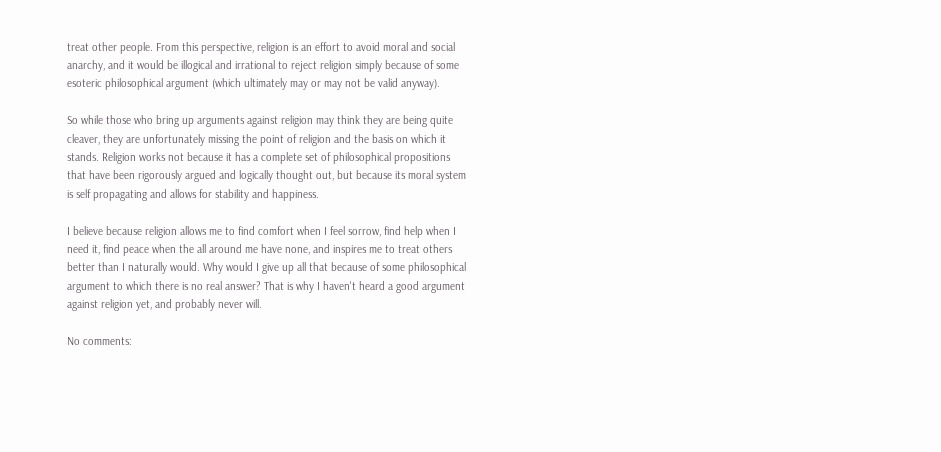treat other people. From this perspective, religion is an effort to avoid moral and social anarchy, and it would be illogical and irrational to reject religion simply because of some esoteric philosophical argument (which ultimately may or may not be valid anyway).

So while those who bring up arguments against religion may think they are being quite cleaver, they are unfortunately missing the point of religion and the basis on which it stands. Religion works not because it has a complete set of philosophical propositions that have been rigorously argued and logically thought out, but because its moral system is self propagating and allows for stability and happiness.

I believe because religion allows me to find comfort when I feel sorrow, find help when I need it, find peace when the all around me have none, and inspires me to treat others better than I naturally would. Why would I give up all that because of some philosophical argument to which there is no real answer? That is why I haven't heard a good argument against religion yet, and probably never will.

No comments: